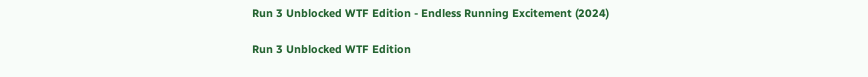Run 3 Unblocked WTF Edition - Endless Running Excitement (2024)

Run 3 Unblocked WTF Edition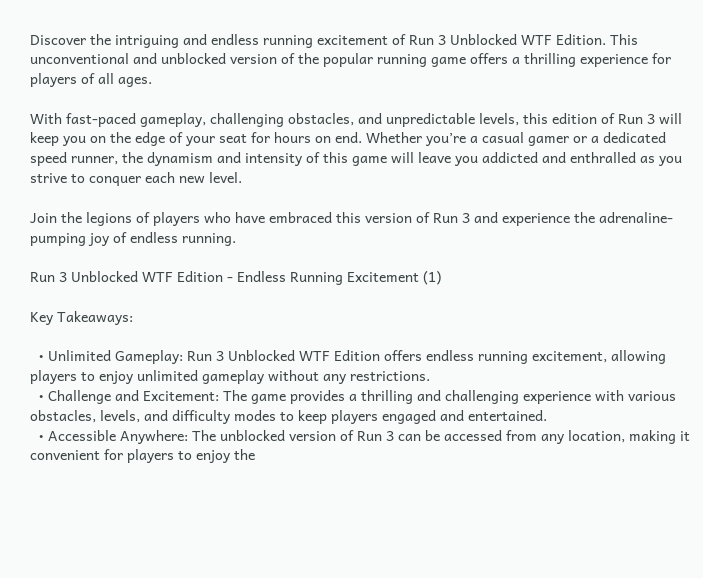Discover the intriguing and endless running excitement of Run 3 Unblocked WTF Edition. This unconventional and unblocked version of the popular running game offers a thrilling experience for players of all ages.

With fast-paced gameplay, challenging obstacles, and unpredictable levels, this edition of Run 3 will keep you on the edge of your seat for hours on end. Whether you’re a casual gamer or a dedicated speed runner, the dynamism and intensity of this game will leave you addicted and enthralled as you strive to conquer each new level.

Join the legions of players who have embraced this version of Run 3 and experience the adrenaline-pumping joy of endless running.

Run 3 Unblocked WTF Edition - Endless Running Excitement (1)

Key Takeaways:

  • Unlimited Gameplay: Run 3 Unblocked WTF Edition offers endless running excitement, allowing players to enjoy unlimited gameplay without any restrictions.
  • Challenge and Excitement: The game provides a thrilling and challenging experience with various obstacles, levels, and difficulty modes to keep players engaged and entertained.
  • Accessible Anywhere: The unblocked version of Run 3 can be accessed from any location, making it convenient for players to enjoy the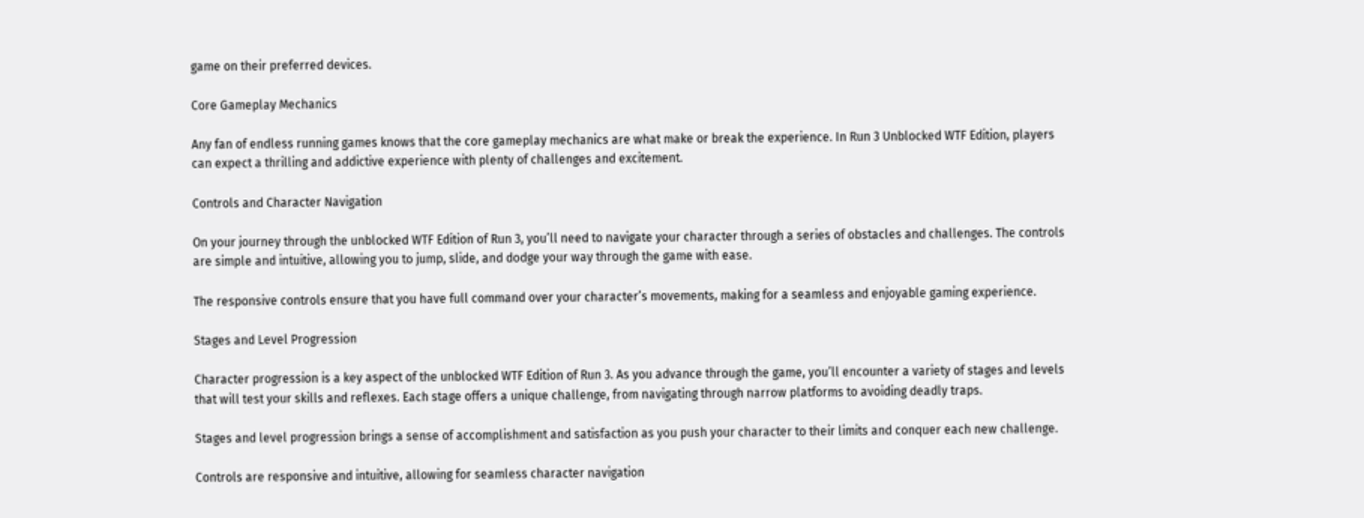game on their preferred devices.

Core Gameplay Mechanics

Any fan of endless running games knows that the core gameplay mechanics are what make or break the experience. In Run 3 Unblocked WTF Edition, players can expect a thrilling and addictive experience with plenty of challenges and excitement.

Controls and Character Navigation

On your journey through the unblocked WTF Edition of Run 3, you’ll need to navigate your character through a series of obstacles and challenges. The controls are simple and intuitive, allowing you to jump, slide, and dodge your way through the game with ease.

The responsive controls ensure that you have full command over your character’s movements, making for a seamless and enjoyable gaming experience.

Stages and Level Progression

Character progression is a key aspect of the unblocked WTF Edition of Run 3. As you advance through the game, you’ll encounter a variety of stages and levels that will test your skills and reflexes. Each stage offers a unique challenge, from navigating through narrow platforms to avoiding deadly traps.

Stages and level progression brings a sense of accomplishment and satisfaction as you push your character to their limits and conquer each new challenge.

Controls are responsive and intuitive, allowing for seamless character navigation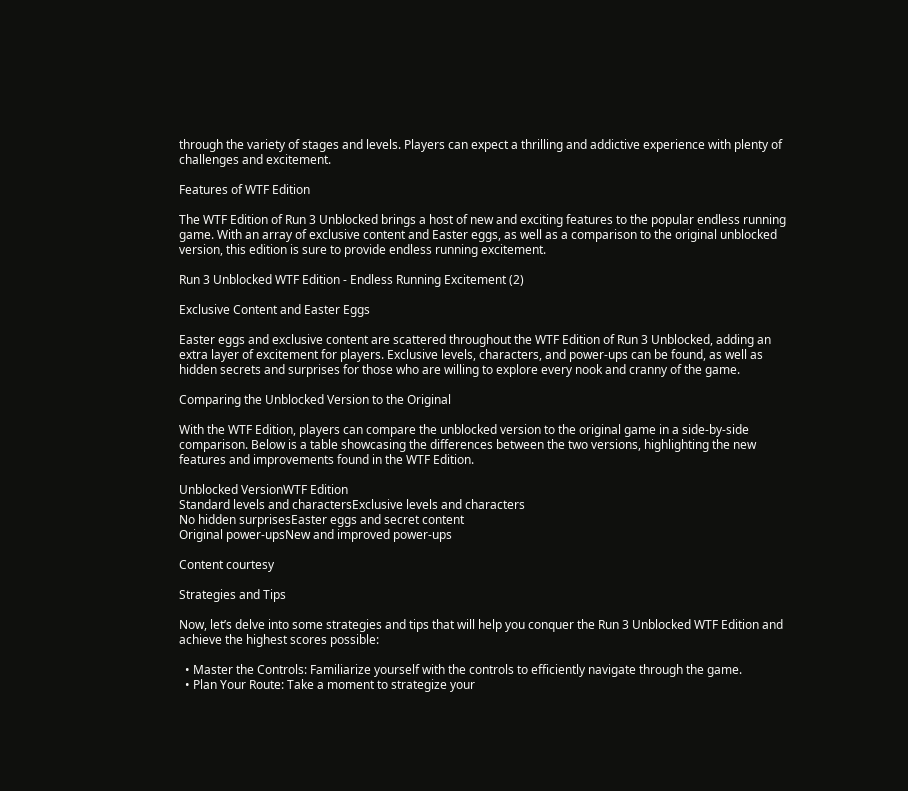through the variety of stages and levels. Players can expect a thrilling and addictive experience with plenty of challenges and excitement.

Features of WTF Edition

The WTF Edition of Run 3 Unblocked brings a host of new and exciting features to the popular endless running game. With an array of exclusive content and Easter eggs, as well as a comparison to the original unblocked version, this edition is sure to provide endless running excitement.

Run 3 Unblocked WTF Edition - Endless Running Excitement (2)

Exclusive Content and Easter Eggs

Easter eggs and exclusive content are scattered throughout the WTF Edition of Run 3 Unblocked, adding an extra layer of excitement for players. Exclusive levels, characters, and power-ups can be found, as well as hidden secrets and surprises for those who are willing to explore every nook and cranny of the game.

Comparing the Unblocked Version to the Original

With the WTF Edition, players can compare the unblocked version to the original game in a side-by-side comparison. Below is a table showcasing the differences between the two versions, highlighting the new features and improvements found in the WTF Edition.

Unblocked VersionWTF Edition
Standard levels and charactersExclusive levels and characters
No hidden surprisesEaster eggs and secret content
Original power-upsNew and improved power-ups

Content courtesy

Strategies and Tips

Now, let’s delve into some strategies and tips that will help you conquer the Run 3 Unblocked WTF Edition and achieve the highest scores possible:

  • Master the Controls: Familiarize yourself with the controls to efficiently navigate through the game.
  • Plan Your Route: Take a moment to strategize your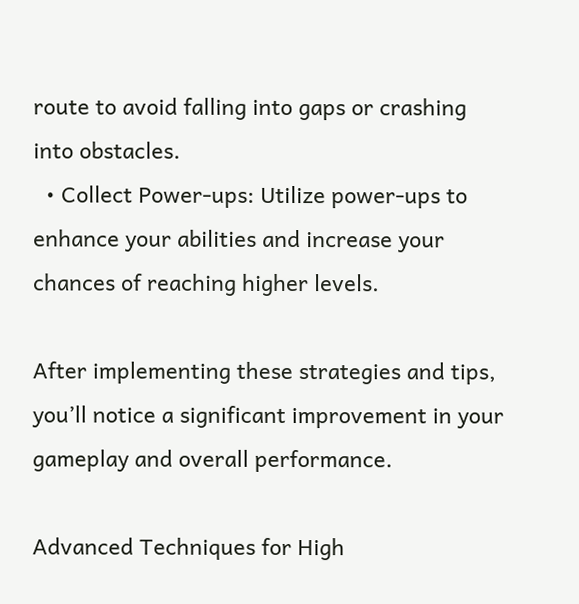route to avoid falling into gaps or crashing into obstacles.
  • Collect Power-ups: Utilize power-ups to enhance your abilities and increase your chances of reaching higher levels.

After implementing these strategies and tips, you’ll notice a significant improvement in your gameplay and overall performance.

Advanced Techniques for High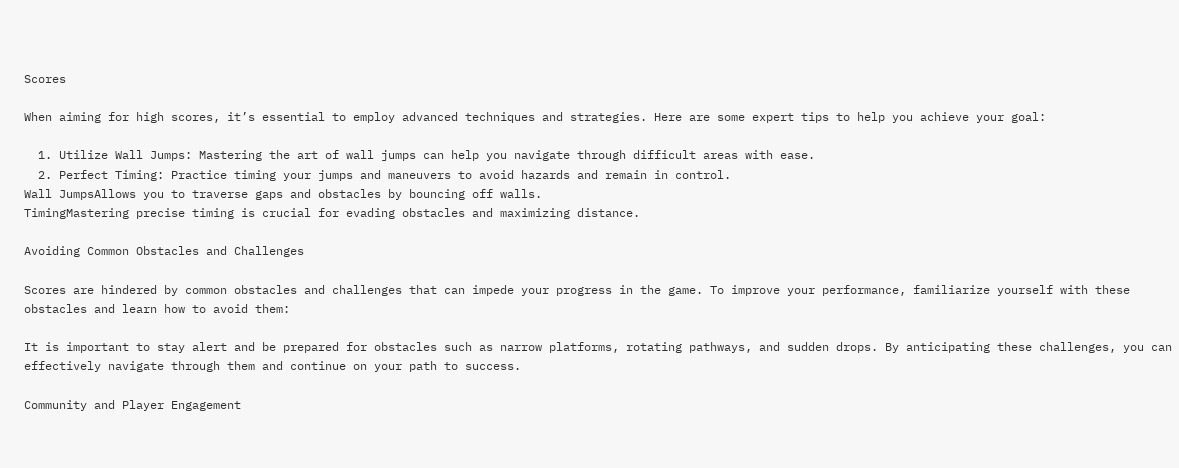Scores

When aiming for high scores, it’s essential to employ advanced techniques and strategies. Here are some expert tips to help you achieve your goal:

  1. Utilize Wall Jumps: Mastering the art of wall jumps can help you navigate through difficult areas with ease.
  2. Perfect Timing: Practice timing your jumps and maneuvers to avoid hazards and remain in control.
Wall JumpsAllows you to traverse gaps and obstacles by bouncing off walls.
TimingMastering precise timing is crucial for evading obstacles and maximizing distance.

Avoiding Common Obstacles and Challenges

Scores are hindered by common obstacles and challenges that can impede your progress in the game. To improve your performance, familiarize yourself with these obstacles and learn how to avoid them:

It is important to stay alert and be prepared for obstacles such as narrow platforms, rotating pathways, and sudden drops. By anticipating these challenges, you can effectively navigate through them and continue on your path to success.

Community and Player Engagement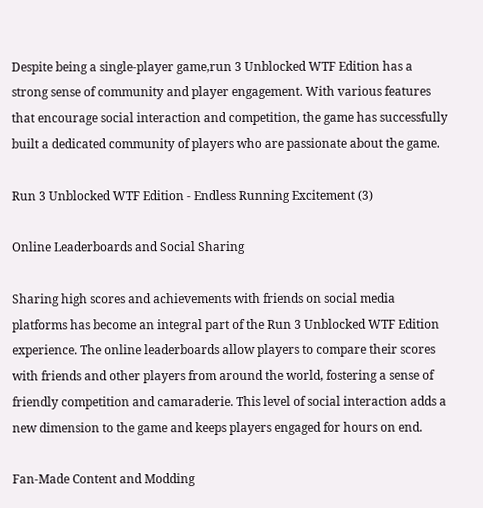Despite being a single-player game,run 3 Unblocked WTF Edition has a strong sense of community and player engagement. With various features that encourage social interaction and competition, the game has successfully built a dedicated community of players who are passionate about the game.

Run 3 Unblocked WTF Edition - Endless Running Excitement (3)

Online Leaderboards and Social Sharing

Sharing high scores and achievements with friends on social media platforms has become an integral part of the Run 3 Unblocked WTF Edition experience. The online leaderboards allow players to compare their scores with friends and other players from around the world, fostering a sense of friendly competition and camaraderie. This level of social interaction adds a new dimension to the game and keeps players engaged for hours on end.

Fan-Made Content and Modding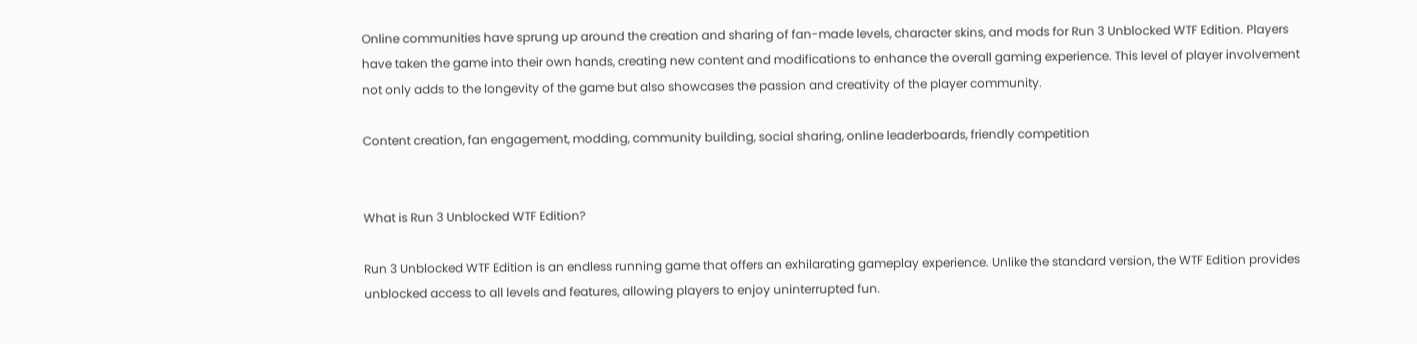Online communities have sprung up around the creation and sharing of fan-made levels, character skins, and mods for Run 3 Unblocked WTF Edition. Players have taken the game into their own hands, creating new content and modifications to enhance the overall gaming experience. This level of player involvement not only adds to the longevity of the game but also showcases the passion and creativity of the player community.

Content creation, fan engagement, modding, community building, social sharing, online leaderboards, friendly competition


What is Run 3 Unblocked WTF Edition?

Run 3 Unblocked WTF Edition is an endless running game that offers an exhilarating gameplay experience. Unlike the standard version, the WTF Edition provides unblocked access to all levels and features, allowing players to enjoy uninterrupted fun.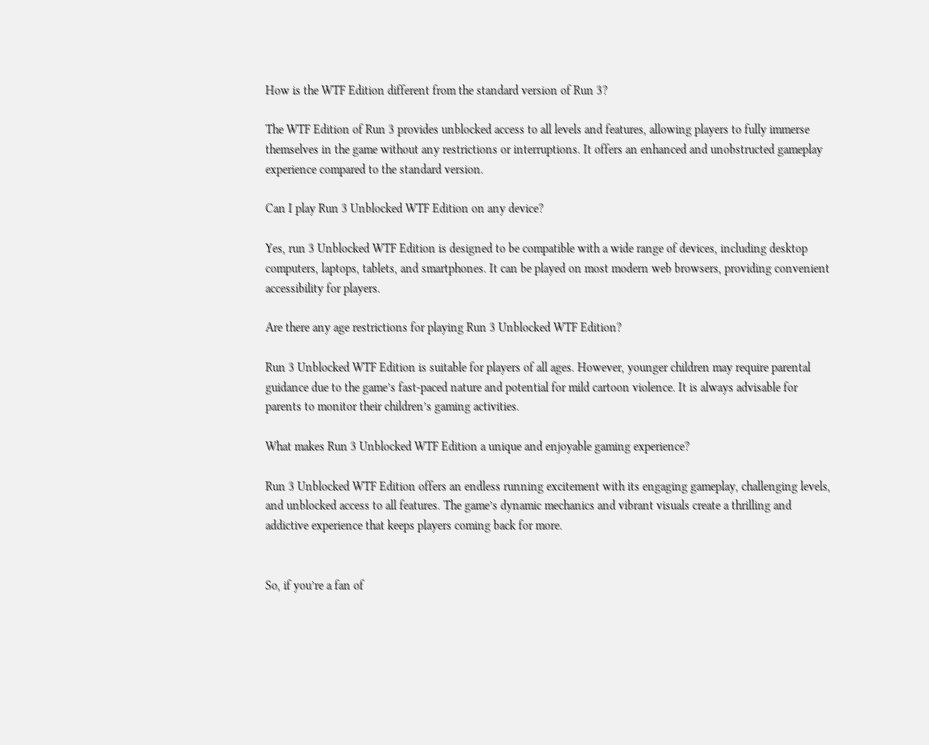How is the WTF Edition different from the standard version of Run 3?

The WTF Edition of Run 3 provides unblocked access to all levels and features, allowing players to fully immerse themselves in the game without any restrictions or interruptions. It offers an enhanced and unobstructed gameplay experience compared to the standard version.

Can I play Run 3 Unblocked WTF Edition on any device?

Yes, run 3 Unblocked WTF Edition is designed to be compatible with a wide range of devices, including desktop computers, laptops, tablets, and smartphones. It can be played on most modern web browsers, providing convenient accessibility for players.

Are there any age restrictions for playing Run 3 Unblocked WTF Edition?

Run 3 Unblocked WTF Edition is suitable for players of all ages. However, younger children may require parental guidance due to the game’s fast-paced nature and potential for mild cartoon violence. It is always advisable for parents to monitor their children’s gaming activities.

What makes Run 3 Unblocked WTF Edition a unique and enjoyable gaming experience?

Run 3 Unblocked WTF Edition offers an endless running excitement with its engaging gameplay, challenging levels, and unblocked access to all features. The game’s dynamic mechanics and vibrant visuals create a thrilling and addictive experience that keeps players coming back for more.


So, if you’re a fan of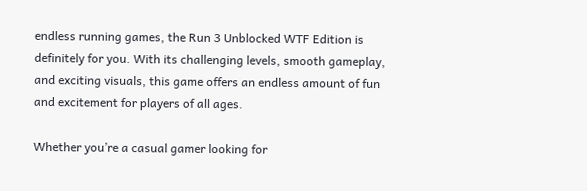endless running games, the Run 3 Unblocked WTF Edition is definitely for you. With its challenging levels, smooth gameplay, and exciting visuals, this game offers an endless amount of fun and excitement for players of all ages.

Whether you’re a casual gamer looking for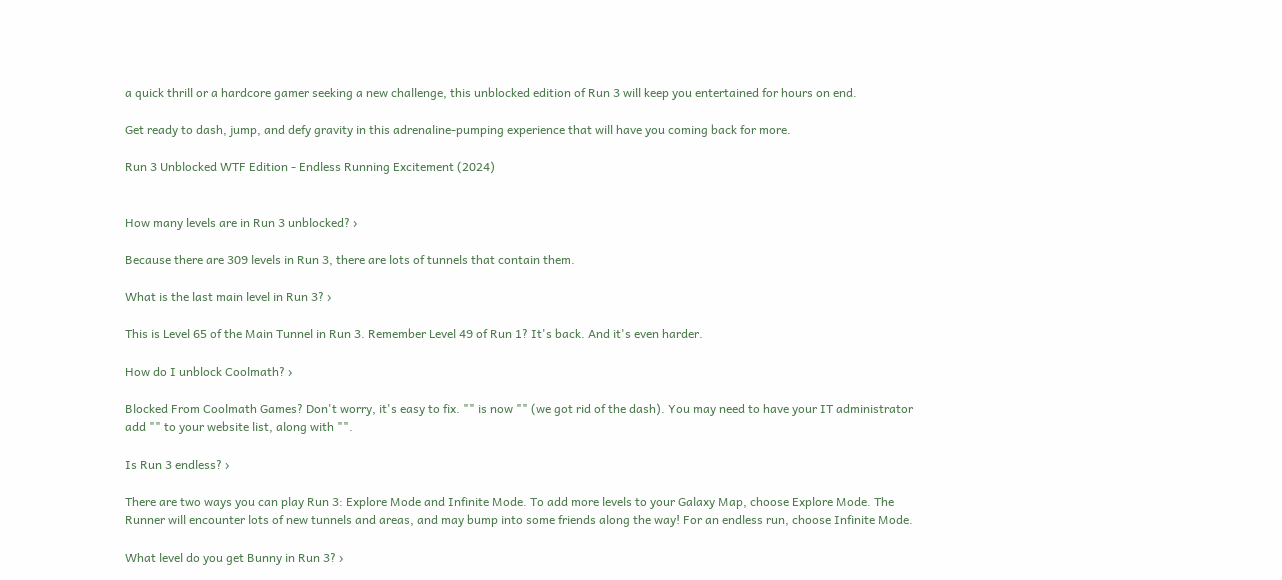a quick thrill or a hardcore gamer seeking a new challenge, this unblocked edition of Run 3 will keep you entertained for hours on end.

Get ready to dash, jump, and defy gravity in this adrenaline-pumping experience that will have you coming back for more.

Run 3 Unblocked WTF Edition - Endless Running Excitement (2024)


How many levels are in Run 3 unblocked? ›

Because there are 309 levels in Run 3, there are lots of tunnels that contain them.

What is the last main level in Run 3? ›

This is Level 65 of the Main Tunnel in Run 3. Remember Level 49 of Run 1? It's back. And it's even harder.

How do I unblock Coolmath? ›

Blocked From Coolmath Games? Don't worry, it's easy to fix. "" is now "" (we got rid of the dash). You may need to have your IT administrator add "" to your website list, along with "".

Is Run 3 endless? ›

There are two ways you can play Run 3: Explore Mode and Infinite Mode. To add more levels to your Galaxy Map, choose Explore Mode. The Runner will encounter lots of new tunnels and areas, and may bump into some friends along the way! For an endless run, choose Infinite Mode.

What level do you get Bunny in Run 3? ›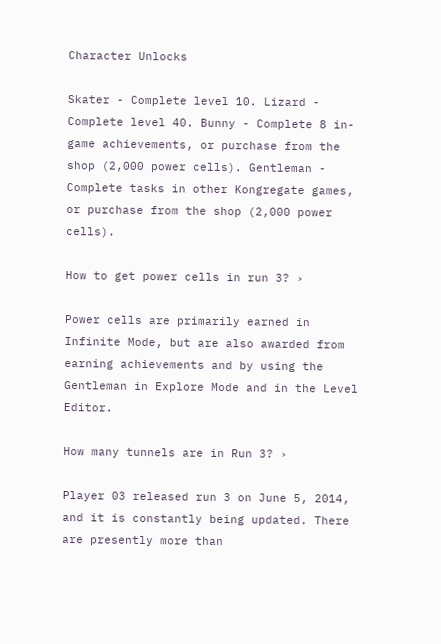Character Unlocks

Skater - Complete level 10. Lizard - Complete level 40. Bunny - Complete 8 in-game achievements, or purchase from the shop (2,000 power cells). Gentleman - Complete tasks in other Kongregate games, or purchase from the shop (2,000 power cells).

How to get power cells in run 3? ›

Power cells are primarily earned in Infinite Mode, but are also awarded from earning achievements and by using the Gentleman in Explore Mode and in the Level Editor.

How many tunnels are in Run 3? ›

Player 03 released run 3 on June 5, 2014, and it is constantly being updated. There are presently more than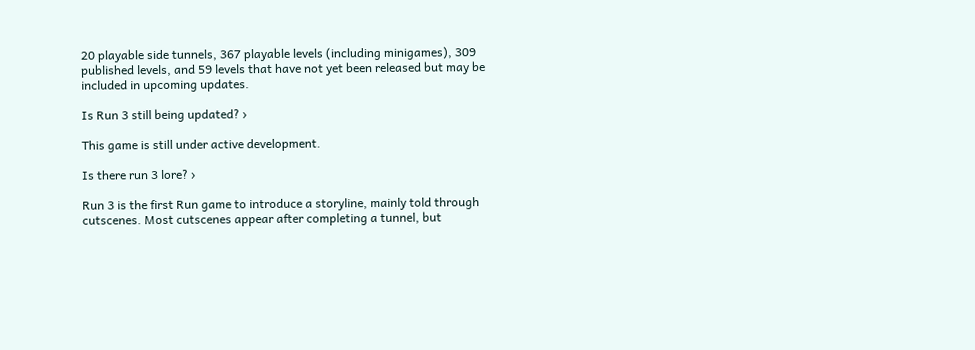20 playable side tunnels, 367 playable levels (including minigames), 309 published levels, and 59 levels that have not yet been released but may be included in upcoming updates.

Is Run 3 still being updated? ›

This game is still under active development.

Is there run 3 lore? ›

Run 3 is the first Run game to introduce a storyline, mainly told through cutscenes. Most cutscenes appear after completing a tunnel, but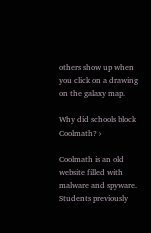others show up when you click on a drawing on the galaxy map.

Why did schools block Coolmath? ›

Coolmath is an old website filled with malware and spyware. Students previously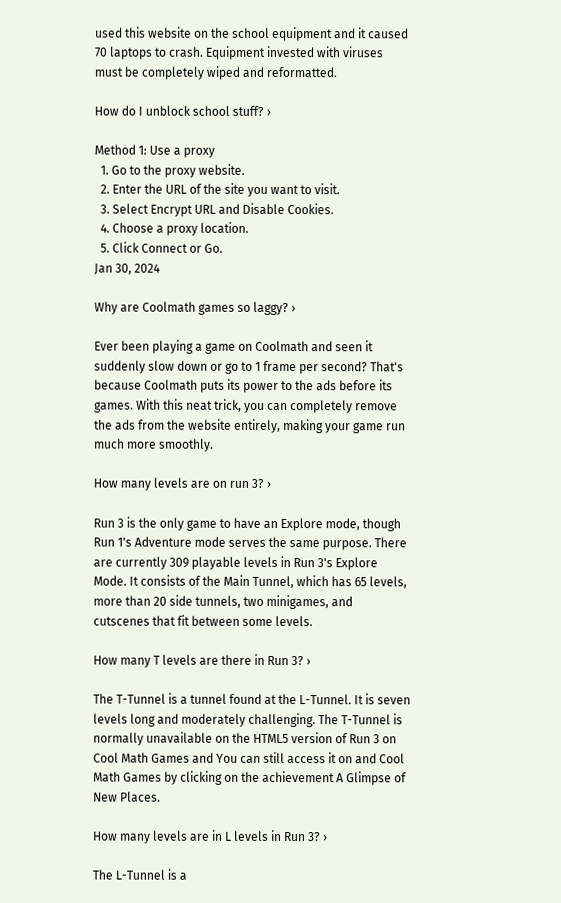used this website on the school equipment and it caused 70 laptops to crash. Equipment invested with viruses must be completely wiped and reformatted.

How do I unblock school stuff? ›

Method 1: Use a proxy
  1. Go to the proxy website.
  2. Enter the URL of the site you want to visit.
  3. Select Encrypt URL and Disable Cookies.
  4. Choose a proxy location.
  5. Click Connect or Go.
Jan 30, 2024

Why are Coolmath games so laggy? ›

Ever been playing a game on Coolmath and seen it suddenly slow down or go to 1 frame per second? That's because Coolmath puts its power to the ads before its games. With this neat trick, you can completely remove the ads from the website entirely, making your game run much more smoothly.

How many levels are on run 3? ›

Run 3 is the only game to have an Explore mode, though Run 1's Adventure mode serves the same purpose. There are currently 309 playable levels in Run 3's Explore Mode. It consists of the Main Tunnel, which has 65 levels, more than 20 side tunnels, two minigames, and cutscenes that fit between some levels.

How many T levels are there in Run 3? ›

The T-Tunnel is a tunnel found at the L-Tunnel. It is seven levels long and moderately challenging. The T-Tunnel is normally unavailable on the HTML5 version of Run 3 on Cool Math Games and You can still access it on and Cool Math Games by clicking on the achievement A Glimpse of New Places.

How many levels are in L levels in Run 3? ›

The L-Tunnel is a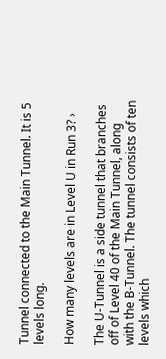Tunnel connected to the Main Tunnel. It is 5 levels long.

How many levels are in Level U in Run 3? ›

The U-Tunnel is a side tunnel that branches off of Level 40 of the Main Tunnel, along with the B-Tunnel. The tunnel consists of ten levels which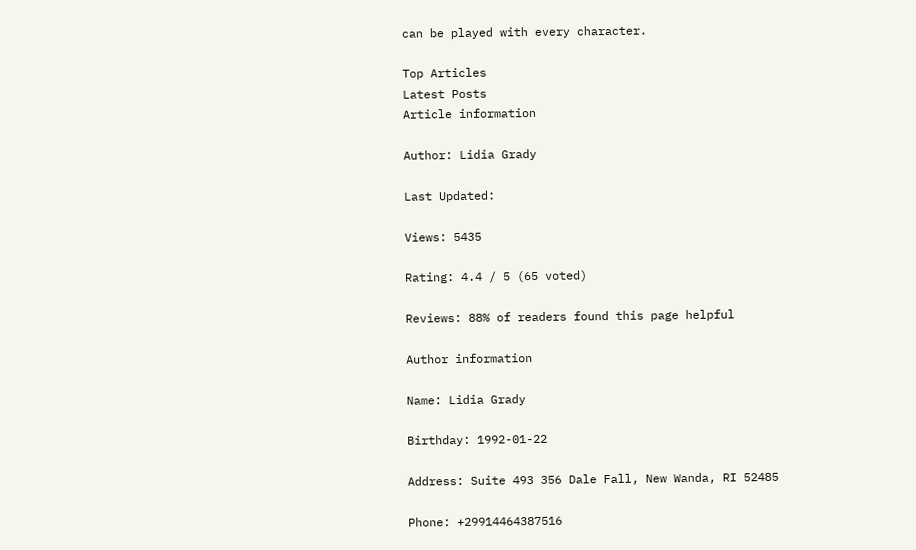can be played with every character.

Top Articles
Latest Posts
Article information

Author: Lidia Grady

Last Updated:

Views: 5435

Rating: 4.4 / 5 (65 voted)

Reviews: 88% of readers found this page helpful

Author information

Name: Lidia Grady

Birthday: 1992-01-22

Address: Suite 493 356 Dale Fall, New Wanda, RI 52485

Phone: +29914464387516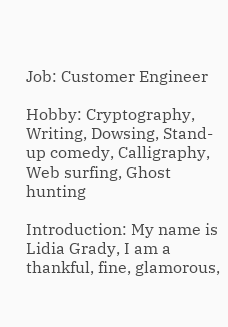Job: Customer Engineer

Hobby: Cryptography, Writing, Dowsing, Stand-up comedy, Calligraphy, Web surfing, Ghost hunting

Introduction: My name is Lidia Grady, I am a thankful, fine, glamorous,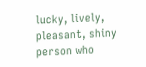lucky, lively, pleasant, shiny person who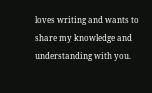loves writing and wants to share my knowledge and understanding with you.